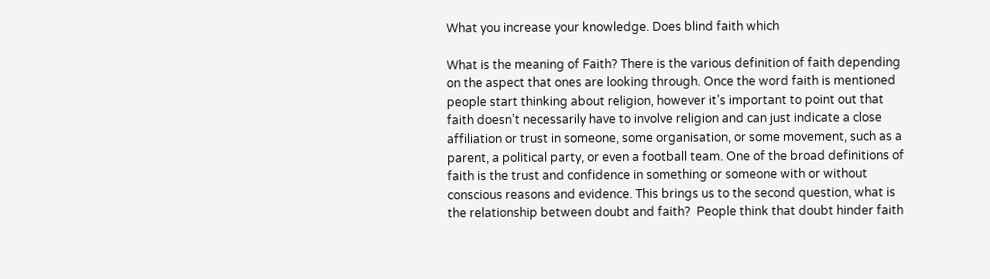What you increase your knowledge. Does blind faith which

What is the meaning of Faith? There is the various definition of faith depending on the aspect that ones are looking through. Once the word faith is mentioned people start thinking about religion, however it’s important to point out that faith doesn’t necessarily have to involve religion and can just indicate a close affiliation or trust in someone, some organisation, or some movement, such as a parent, a political party, or even a football team. One of the broad definitions of faith is the trust and confidence in something or someone with or without conscious reasons and evidence. This brings us to the second question, what is the relationship between doubt and faith?  People think that doubt hinder faith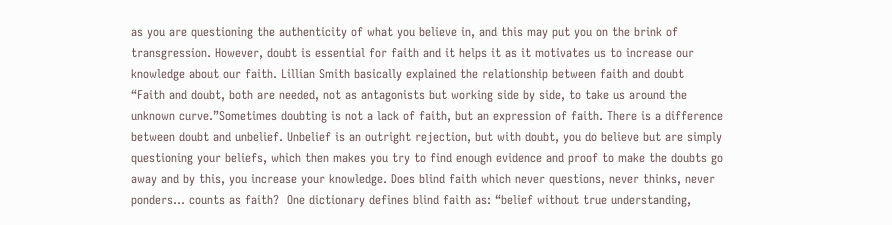as you are questioning the authenticity of what you believe in, and this may put you on the brink of transgression. However, doubt is essential for faith and it helps it as it motivates us to increase our knowledge about our faith. Lillian Smith basically explained the relationship between faith and doubt  “Faith and doubt, both are needed, not as antagonists but working side by side, to take us around the unknown curve.”Sometimes doubting is not a lack of faith, but an expression of faith. There is a difference between doubt and unbelief. Unbelief is an outright rejection, but with doubt, you do believe but are simply questioning your beliefs, which then makes you try to find enough evidence and proof to make the doubts go away and by this, you increase your knowledge. Does blind faith which never questions, never thinks, never ponders… counts as faith?  One dictionary defines blind faith as: “belief without true understanding,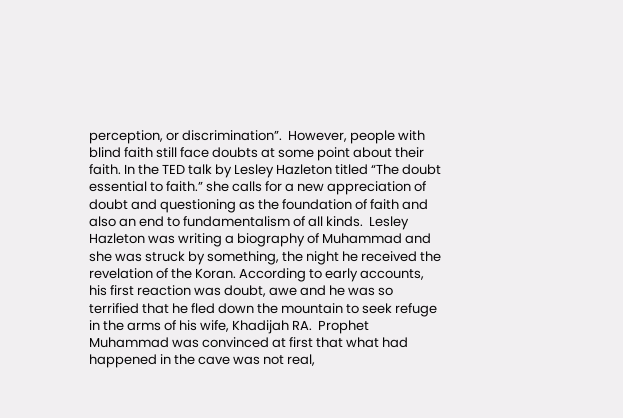perception, or discrimination”.  However, people with blind faith still face doubts at some point about their faith. In the TED talk by Lesley Hazleton titled “The doubt essential to faith.” she calls for a new appreciation of doubt and questioning as the foundation of faith and also an end to fundamentalism of all kinds.  Lesley Hazleton was writing a biography of Muhammad and she was struck by something, the night he received the revelation of the Koran. According to early accounts, his first reaction was doubt, awe and he was so terrified that he fled down the mountain to seek refuge in the arms of his wife, Khadijah RA.  Prophet Muhammad was convinced at first that what had happened in the cave was not real,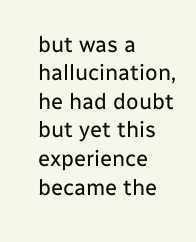but was a hallucination, he had doubt but yet this experience became the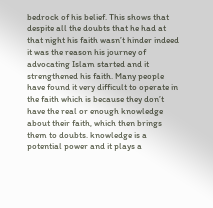bedrock of his belief. This shows that despite all the doubts that he had at that night his faith wasn’t hinder indeed it was the reason his journey of advocating Islam started and it strengthened his faith. Many people have found it very difficult to operate in the faith which is because they don’t have the real or enough knowledge about their faith, which then brings them to doubts. knowledge is a potential power and it plays a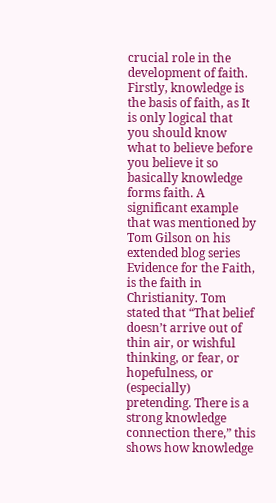crucial role in the development of faith. Firstly, knowledge is the basis of faith, as It is only logical that you should know what to believe before you believe it so basically knowledge forms faith. A significant example that was mentioned by Tom Gilson on his extended blog series Evidence for the Faith, is the faith in Christianity. Tom stated that “That belief doesn’t arrive out of thin air, or wishful thinking, or fear, or hopefulness, or (especially) pretending. There is a strong knowledge connection there,” this shows how knowledge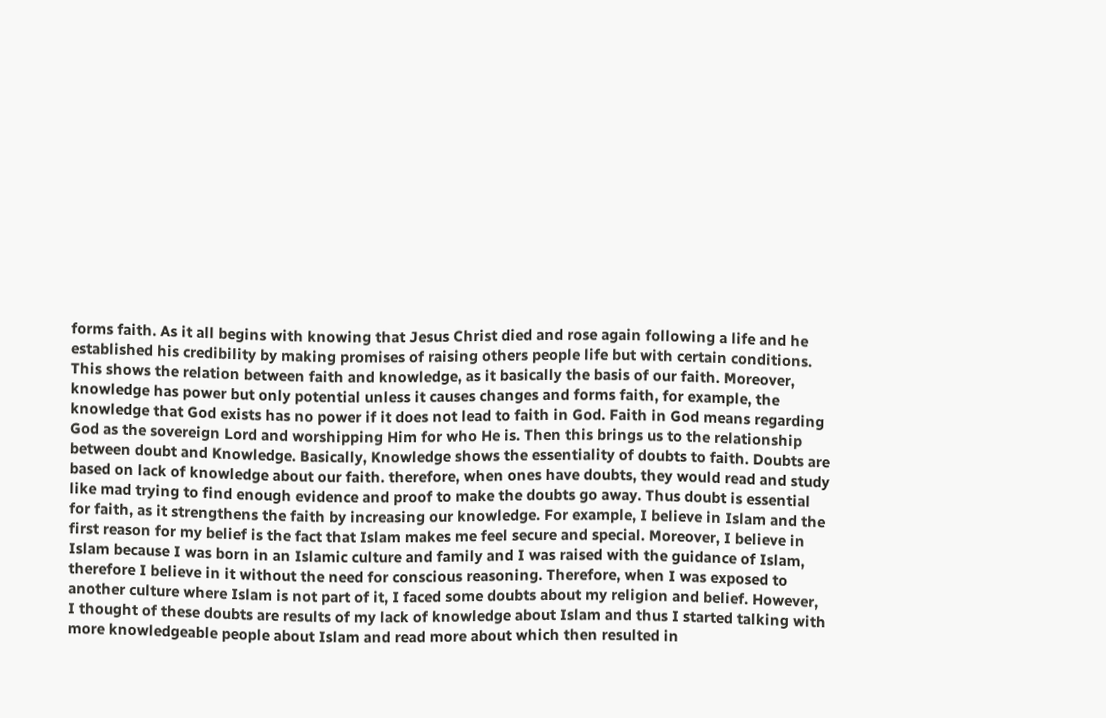forms faith. As it all begins with knowing that Jesus Christ died and rose again following a life and he established his credibility by making promises of raising others people life but with certain conditions. This shows the relation between faith and knowledge, as it basically the basis of our faith. Moreover, knowledge has power but only potential unless it causes changes and forms faith, for example, the knowledge that God exists has no power if it does not lead to faith in God. Faith in God means regarding God as the sovereign Lord and worshipping Him for who He is. Then this brings us to the relationship between doubt and Knowledge. Basically, Knowledge shows the essentiality of doubts to faith. Doubts are based on lack of knowledge about our faith. therefore, when ones have doubts, they would read and study like mad trying to find enough evidence and proof to make the doubts go away. Thus doubt is essential for faith, as it strengthens the faith by increasing our knowledge. For example, I believe in Islam and the first reason for my belief is the fact that Islam makes me feel secure and special. Moreover, I believe in Islam because I was born in an Islamic culture and family and I was raised with the guidance of Islam, therefore I believe in it without the need for conscious reasoning. Therefore, when I was exposed to another culture where Islam is not part of it, I faced some doubts about my religion and belief. However, I thought of these doubts are results of my lack of knowledge about Islam and thus I started talking with more knowledgeable people about Islam and read more about which then resulted in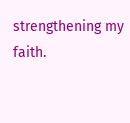strengthening my faith.